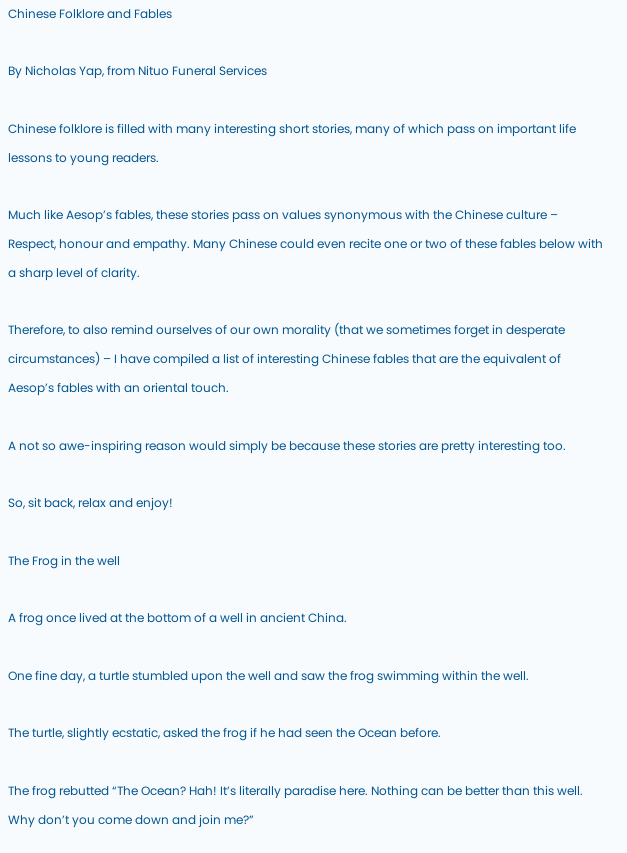Chinese Folklore and Fables

By Nicholas Yap, from Nituo Funeral Services

Chinese folklore is filled with many interesting short stories, many of which pass on important life lessons to young readers.

Much like Aesop’s fables, these stories pass on values synonymous with the Chinese culture – Respect, honour and empathy. Many Chinese could even recite one or two of these fables below with a sharp level of clarity.

Therefore, to also remind ourselves of our own morality (that we sometimes forget in desperate circumstances) – I have compiled a list of interesting Chinese fables that are the equivalent of Aesop’s fables with an oriental touch.

A not so awe-inspiring reason would simply be because these stories are pretty interesting too.

So, sit back, relax and enjoy!

The Frog in the well

A frog once lived at the bottom of a well in ancient China.

One fine day, a turtle stumbled upon the well and saw the frog swimming within the well.

The turtle, slightly ecstatic, asked the frog if he had seen the Ocean before.

The frog rebutted “The Ocean? Hah! It’s literally paradise here. Nothing can be better than this well. Why don’t you come down and join me?”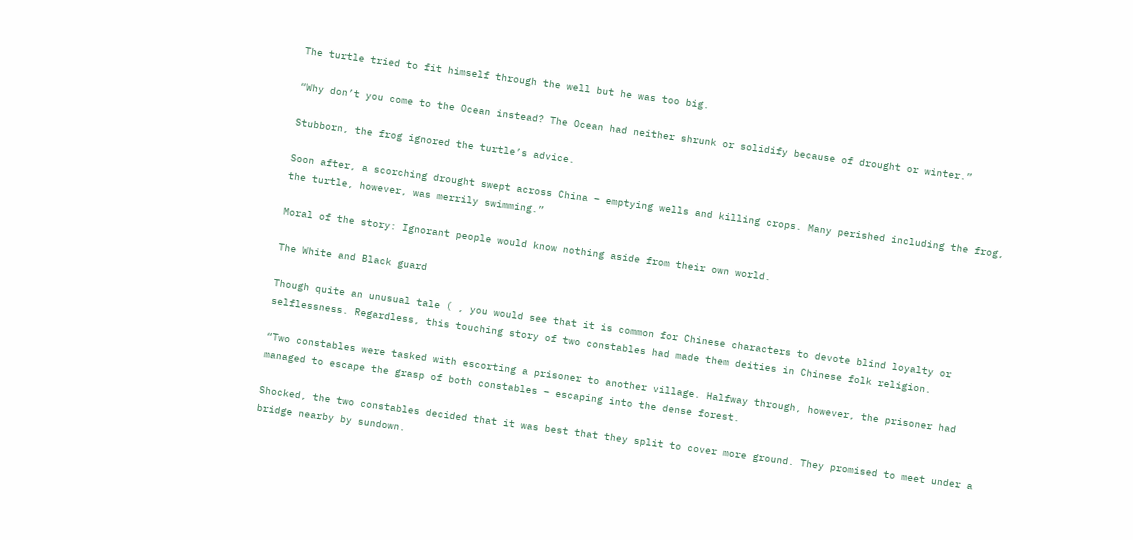The turtle tried to fit himself through the well but he was too big.

“Why don’t you come to the Ocean instead? The Ocean had neither shrunk or solidify because of drought or winter.”

Stubborn, the frog ignored the turtle’s advice.

Soon after, a scorching drought swept across China – emptying wells and killing crops. Many perished including the frog, the turtle, however, was merrily swimming.”

Moral of the story: Ignorant people would know nothing aside from their own world.

The White and Black guard

Though quite an unusual tale ( , you would see that it is common for Chinese characters to devote blind loyalty or selflessness. Regardless, this touching story of two constables had made them deities in Chinese folk religion.

“Two constables were tasked with escorting a prisoner to another village. Halfway through, however, the prisoner had managed to escape the grasp of both constables – escaping into the dense forest.

Shocked, the two constables decided that it was best that they split to cover more ground. They promised to meet under a bridge nearby by sundown.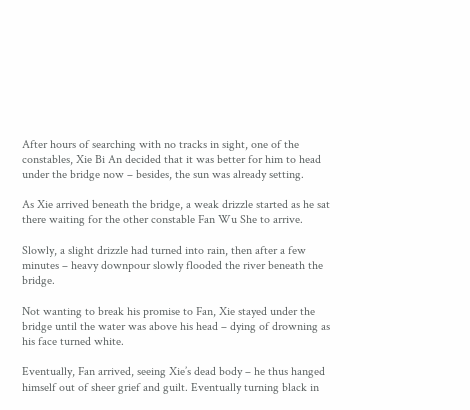After hours of searching with no tracks in sight, one of the constables, Xie Bi An decided that it was better for him to head under the bridge now – besides, the sun was already setting.

As Xie arrived beneath the bridge, a weak drizzle started as he sat there waiting for the other constable Fan Wu She to arrive.

Slowly, a slight drizzle had turned into rain, then after a few minutes – heavy downpour slowly flooded the river beneath the bridge.

Not wanting to break his promise to Fan, Xie stayed under the bridge until the water was above his head – dying of drowning as his face turned white.

Eventually, Fan arrived, seeing Xie’s dead body – he thus hanged himself out of sheer grief and guilt. Eventually turning black in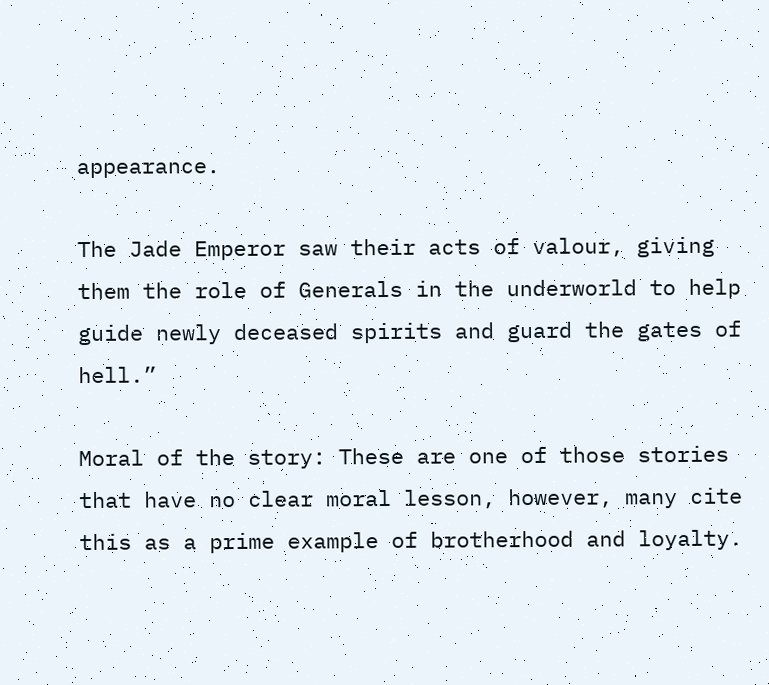appearance.

The Jade Emperor saw their acts of valour, giving them the role of Generals in the underworld to help guide newly deceased spirits and guard the gates of hell.”

Moral of the story: These are one of those stories that have no clear moral lesson, however, many cite this as a prime example of brotherhood and loyalty.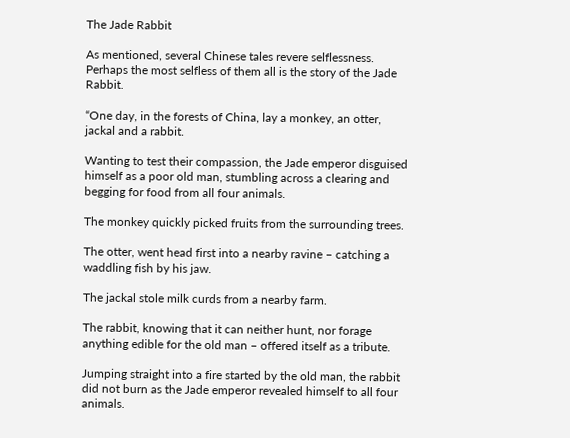The Jade Rabbit

As mentioned, several Chinese tales revere selflessness. Perhaps the most selfless of them all is the story of the Jade Rabbit.

“One day, in the forests of China, lay a monkey, an otter, jackal and a rabbit.

Wanting to test their compassion, the Jade emperor disguised himself as a poor old man, stumbling across a clearing and begging for food from all four animals.

The monkey quickly picked fruits from the surrounding trees.

The otter, went head first into a nearby ravine – catching a waddling fish by his jaw.

The jackal stole milk curds from a nearby farm.

The rabbit, knowing that it can neither hunt, nor forage anything edible for the old man – offered itself as a tribute.

Jumping straight into a fire started by the old man, the rabbit did not burn as the Jade emperor revealed himself to all four animals.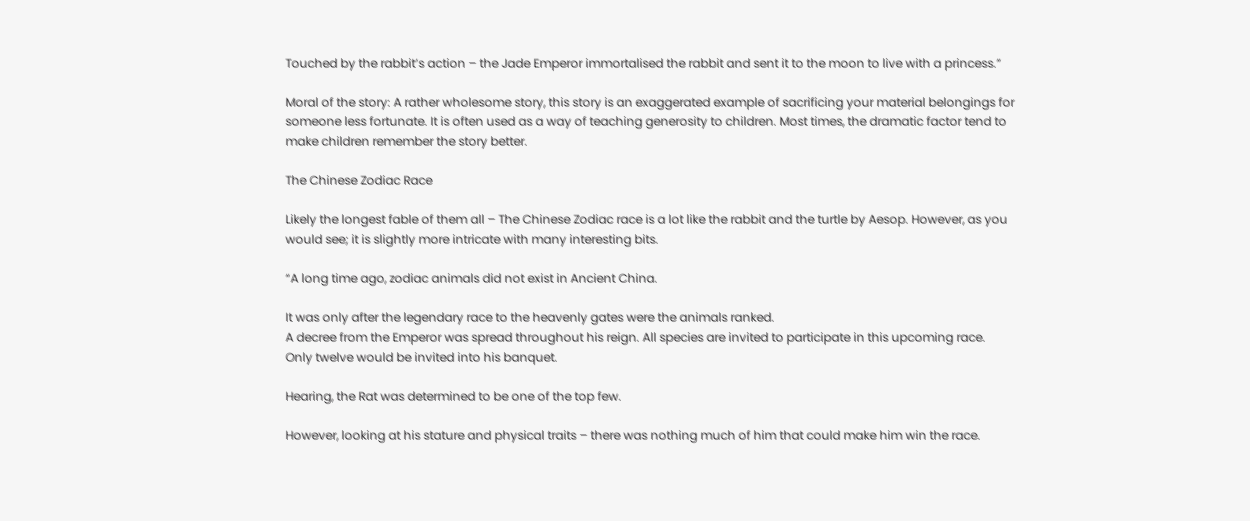Touched by the rabbit’s action – the Jade Emperor immortalised the rabbit and sent it to the moon to live with a princess.”

Moral of the story: A rather wholesome story, this story is an exaggerated example of sacrificing your material belongings for someone less fortunate. It is often used as a way of teaching generosity to children. Most times, the dramatic factor tend to make children remember the story better.

The Chinese Zodiac Race

Likely the longest fable of them all – The Chinese Zodiac race is a lot like the rabbit and the turtle by Aesop. However, as you would see; it is slightly more intricate with many interesting bits.

“A long time ago, zodiac animals did not exist in Ancient China.

It was only after the legendary race to the heavenly gates were the animals ranked.
A decree from the Emperor was spread throughout his reign. All species are invited to participate in this upcoming race. Only twelve would be invited into his banquet.

Hearing, the Rat was determined to be one of the top few.

However, looking at his stature and physical traits – there was nothing much of him that could make him win the race.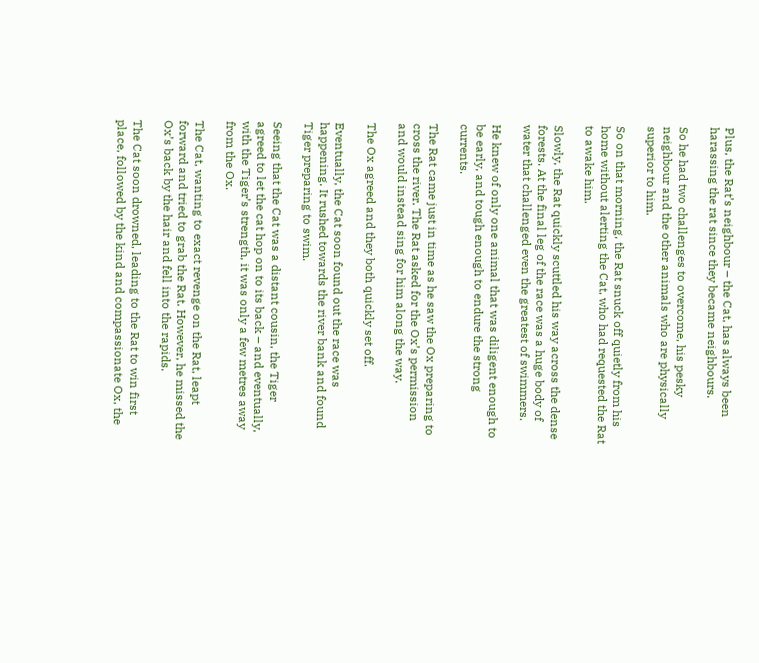Plus, the Rat’s neighbour – the Cat, has always been harassing the rat since they became neighbours.

So he had two challenges to overcome, his pesky neighbour and the other animals who are physically superior to him.

So on that morning, the Rat snuck off quietly from his home without alerting the Cat, who had requested the Rat to awake him.

Slowly, the Rat quickly scuttled his way across the dense forests. At the final leg of the race was a huge body of water that challenged even the greatest of swimmers.

He knew of only one animal that was diligent enough to be early, and tough enough to endure the strong currents.

The Rat came just in time as he saw the Ox preparing to cross the river. The Rat asked for the Ox’s permission and would instead sing for him along the way.

The Ox agreed and they both quickly set off.

Eventually, the Cat soon found out the race was happening. It rushed towards the river bank and found Tiger preparing to swim.

Seeing that the Cat was a distant cousin, the Tiger agreed to let the cat hop on to its back – and eventually, with the Tiger’s strength, it was only a few metres away from the Ox.

The Cat, wanting to exact revenge on the Rat, leapt forward and tried to grab the Rat. However, he missed the Ox’s back by the hair and fell into the rapids.

The Cat soon drowned, leading to the Rat to win first place, followed by the kind and compassionate Ox, the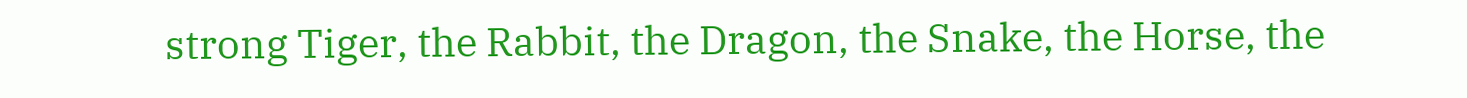strong Tiger, the Rabbit, the Dragon, the Snake, the Horse, the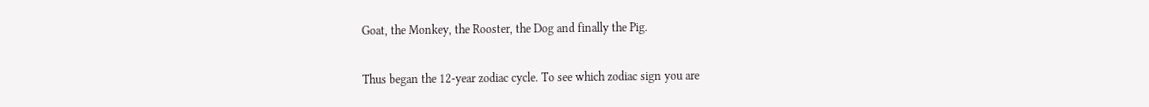Goat, the Monkey, the Rooster, the Dog and finally the Pig.

Thus began the 12-year zodiac cycle. To see which zodiac sign you are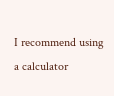I recommend using a calculator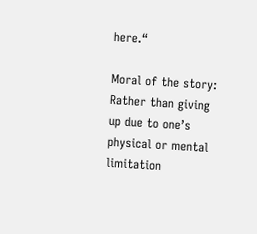here.“

Moral of the story: Rather than giving up due to one’s physical or mental limitation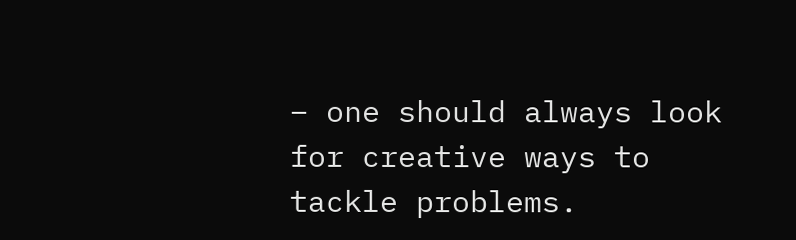– one should always look for creative ways to tackle problems.